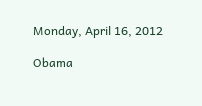Monday, April 16, 2012

Obama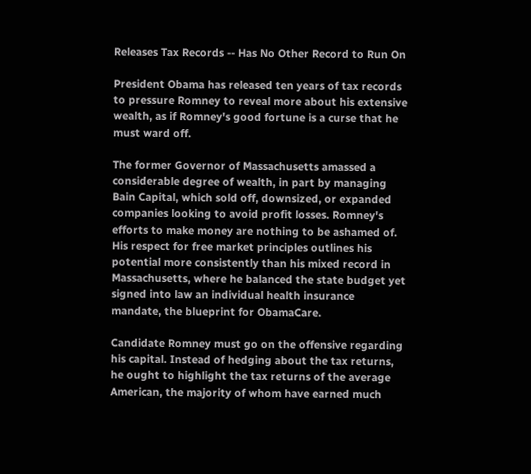Releases Tax Records -- Has No Other Record to Run On

President Obama has released ten years of tax records to pressure Romney to reveal more about his extensive wealth, as if Romney's good fortune is a curse that he must ward off.

The former Governor of Massachusetts amassed a considerable degree of wealth, in part by managing Bain Capital, which sold off, downsized, or expanded companies looking to avoid profit losses. Romney's efforts to make money are nothing to be ashamed of. His respect for free market principles outlines his potential more consistently than his mixed record in Massachusetts, where he balanced the state budget yet signed into law an individual health insurance mandate, the blueprint for ObamaCare.

Candidate Romney must go on the offensive regarding his capital. Instead of hedging about the tax returns, he ought to highlight the tax returns of the average American, the majority of whom have earned much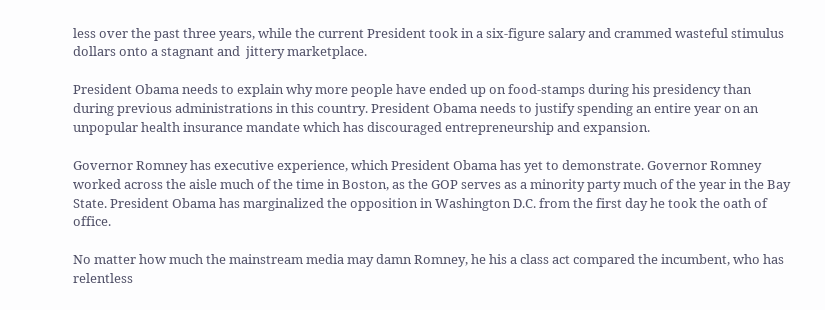less over the past three years, while the current President took in a six-figure salary and crammed wasteful stimulus dollars onto a stagnant and  jittery marketplace.

President Obama needs to explain why more people have ended up on food-stamps during his presidency than during previous administrations in this country. President Obama needs to justify spending an entire year on an unpopular health insurance mandate which has discouraged entrepreneurship and expansion.

Governor Romney has executive experience, which President Obama has yet to demonstrate. Governor Romney worked across the aisle much of the time in Boston, as the GOP serves as a minority party much of the year in the Bay State. President Obama has marginalized the opposition in Washington D.C. from the first day he took the oath of office.

No matter how much the mainstream media may damn Romney, he his a class act compared the incumbent, who has relentless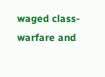waged class-warfare and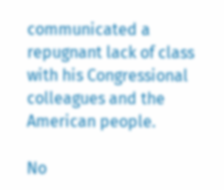communicated a repugnant lack of class with his Congressional colleagues and the American people.

No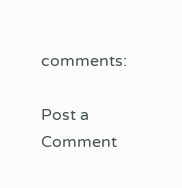comments:

Post a Comment